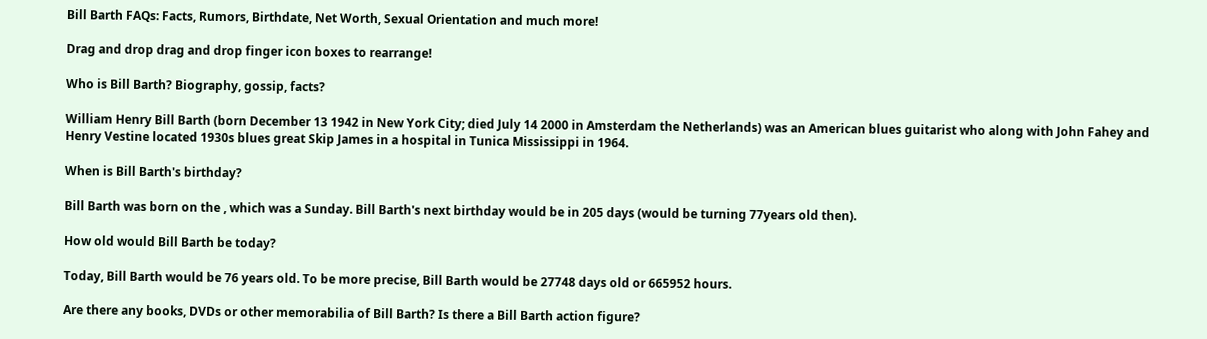Bill Barth FAQs: Facts, Rumors, Birthdate, Net Worth, Sexual Orientation and much more!

Drag and drop drag and drop finger icon boxes to rearrange!

Who is Bill Barth? Biography, gossip, facts?

William Henry Bill Barth (born December 13 1942 in New York City; died July 14 2000 in Amsterdam the Netherlands) was an American blues guitarist who along with John Fahey and Henry Vestine located 1930s blues great Skip James in a hospital in Tunica Mississippi in 1964.

When is Bill Barth's birthday?

Bill Barth was born on the , which was a Sunday. Bill Barth's next birthday would be in 205 days (would be turning 77years old then).

How old would Bill Barth be today?

Today, Bill Barth would be 76 years old. To be more precise, Bill Barth would be 27748 days old or 665952 hours.

Are there any books, DVDs or other memorabilia of Bill Barth? Is there a Bill Barth action figure?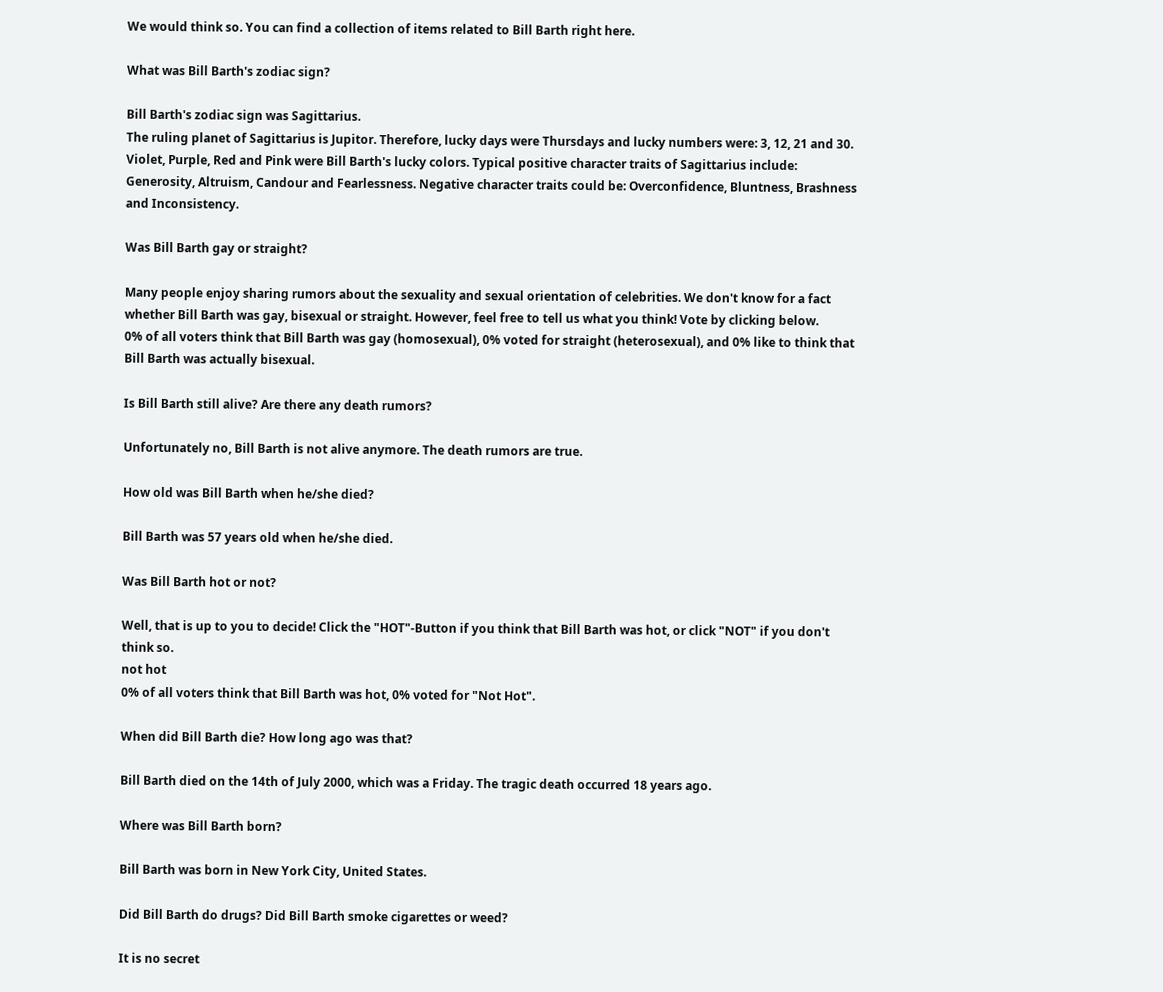We would think so. You can find a collection of items related to Bill Barth right here.

What was Bill Barth's zodiac sign?

Bill Barth's zodiac sign was Sagittarius.
The ruling planet of Sagittarius is Jupitor. Therefore, lucky days were Thursdays and lucky numbers were: 3, 12, 21 and 30. Violet, Purple, Red and Pink were Bill Barth's lucky colors. Typical positive character traits of Sagittarius include: Generosity, Altruism, Candour and Fearlessness. Negative character traits could be: Overconfidence, Bluntness, Brashness and Inconsistency.

Was Bill Barth gay or straight?

Many people enjoy sharing rumors about the sexuality and sexual orientation of celebrities. We don't know for a fact whether Bill Barth was gay, bisexual or straight. However, feel free to tell us what you think! Vote by clicking below.
0% of all voters think that Bill Barth was gay (homosexual), 0% voted for straight (heterosexual), and 0% like to think that Bill Barth was actually bisexual.

Is Bill Barth still alive? Are there any death rumors?

Unfortunately no, Bill Barth is not alive anymore. The death rumors are true.

How old was Bill Barth when he/she died?

Bill Barth was 57 years old when he/she died.

Was Bill Barth hot or not?

Well, that is up to you to decide! Click the "HOT"-Button if you think that Bill Barth was hot, or click "NOT" if you don't think so.
not hot
0% of all voters think that Bill Barth was hot, 0% voted for "Not Hot".

When did Bill Barth die? How long ago was that?

Bill Barth died on the 14th of July 2000, which was a Friday. The tragic death occurred 18 years ago.

Where was Bill Barth born?

Bill Barth was born in New York City, United States.

Did Bill Barth do drugs? Did Bill Barth smoke cigarettes or weed?

It is no secret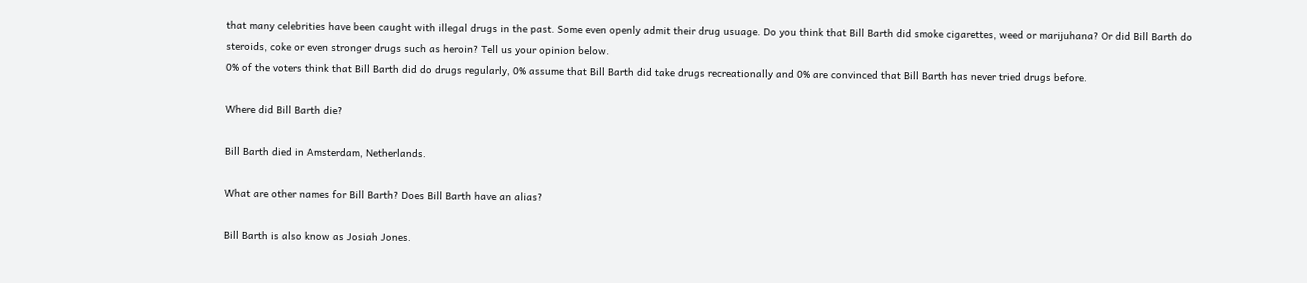that many celebrities have been caught with illegal drugs in the past. Some even openly admit their drug usuage. Do you think that Bill Barth did smoke cigarettes, weed or marijuhana? Or did Bill Barth do steroids, coke or even stronger drugs such as heroin? Tell us your opinion below.
0% of the voters think that Bill Barth did do drugs regularly, 0% assume that Bill Barth did take drugs recreationally and 0% are convinced that Bill Barth has never tried drugs before.

Where did Bill Barth die?

Bill Barth died in Amsterdam, Netherlands.

What are other names for Bill Barth? Does Bill Barth have an alias?

Bill Barth is also know as Josiah Jones.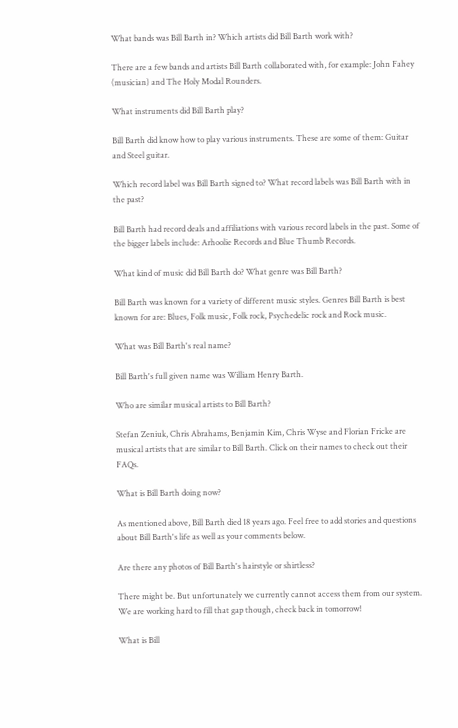What bands was Bill Barth in? Which artists did Bill Barth work with?

There are a few bands and artists Bill Barth collaborated with, for example: John Fahey (musician) and The Holy Modal Rounders.

What instruments did Bill Barth play?

Bill Barth did know how to play various instruments. These are some of them: Guitar and Steel guitar.

Which record label was Bill Barth signed to? What record labels was Bill Barth with in the past?

Bill Barth had record deals and affiliations with various record labels in the past. Some of the bigger labels include: Arhoolie Records and Blue Thumb Records.

What kind of music did Bill Barth do? What genre was Bill Barth?

Bill Barth was known for a variety of different music styles. Genres Bill Barth is best known for are: Blues, Folk music, Folk rock, Psychedelic rock and Rock music.

What was Bill Barth's real name?

Bill Barth's full given name was William Henry Barth.

Who are similar musical artists to Bill Barth?

Stefan Zeniuk, Chris Abrahams, Benjamin Kim, Chris Wyse and Florian Fricke are musical artists that are similar to Bill Barth. Click on their names to check out their FAQs.

What is Bill Barth doing now?

As mentioned above, Bill Barth died 18 years ago. Feel free to add stories and questions about Bill Barth's life as well as your comments below.

Are there any photos of Bill Barth's hairstyle or shirtless?

There might be. But unfortunately we currently cannot access them from our system. We are working hard to fill that gap though, check back in tomorrow!

What is Bill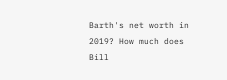Barth's net worth in 2019? How much does Bill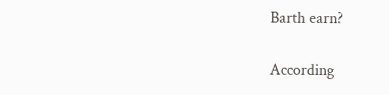Barth earn?

According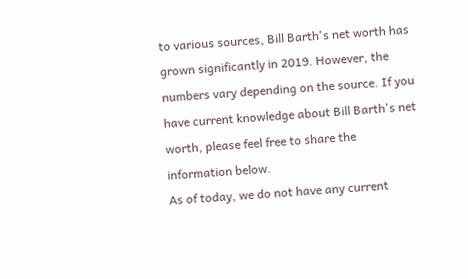to various sources, Bill Barth's net worth has grown significantly in 2019. However, the numbers vary depending on the source. If you have current knowledge about Bill Barth's net worth, please feel free to share the information below.
As of today, we do not have any current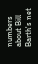numbers about Bill Barth's net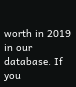worth in 2019 in our database. If you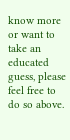know more or want to take an educated guess, please feel free to do so above.